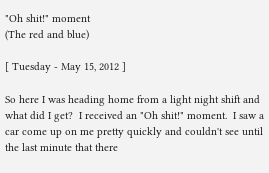"Oh shit!" moment
(The red and blue)

[ Tuesday - May 15, 2012 ]

So here I was heading home from a light night shift and what did I get?  I received an "Oh shit!" moment.  I saw a car come up on me pretty quickly and couldn't see until the last minute that there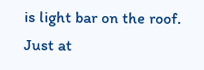is light bar on the roof.  Just at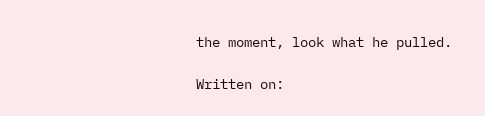the moment, look what he pulled.

Written on: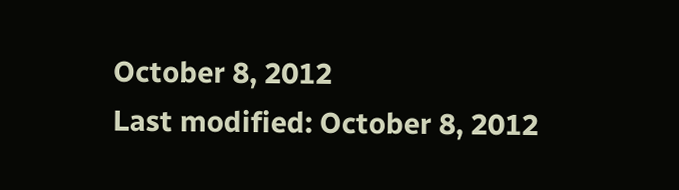October 8, 2012
Last modified: October 8, 2012